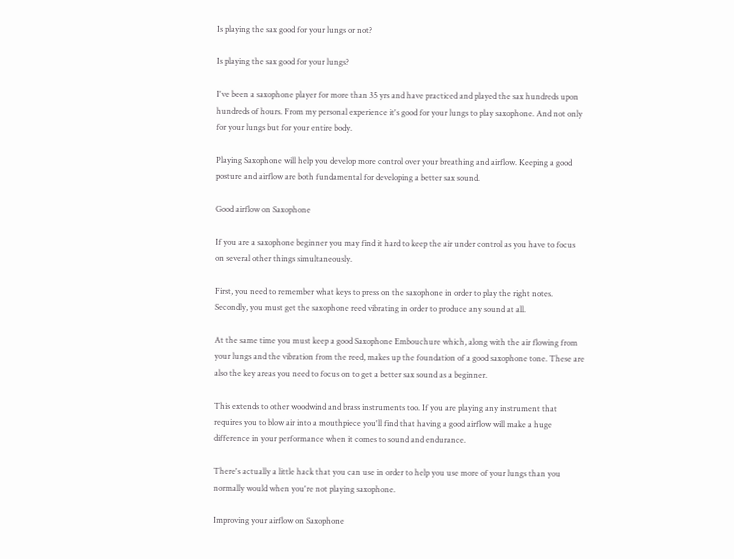Is playing the sax good for your lungs or not?

Is playing the sax good for your lungs?

I've been a saxophone player for more than 35 yrs and have practiced and played the sax hundreds upon hundreds of hours. From my personal experience it's good for your lungs to play saxophone. And not only for your lungs but for your entire body.

Playing Saxophone will help you develop more control over your breathing and airflow. Keeping a good posture and airflow are both fundamental for developing a better sax sound.

Good airflow on Saxophone

If you are a saxophone beginner you may find it hard to keep the air under control as you have to focus on several other things simultaneously.

First, you need to remember what keys to press on the saxophone in order to play the right notes. Secondly, you must get the saxophone reed vibrating in order to produce any sound at all.

At the same time you must keep a good Saxophone Embouchure which, along with the air flowing from your lungs and the vibration from the reed, makes up the foundation of a good saxophone tone. These are also the key areas you need to focus on to get a better sax sound as a beginner.

This extends to other woodwind and brass instruments too. If you are playing any instrument that requires you to blow air into a mouthpiece you'll find that having a good airflow will make a huge difference in your performance when it comes to sound and endurance.

There's actually a little hack that you can use in order to help you use more of your lungs than you normally would when you're not playing saxophone.

Improving your airflow on Saxophone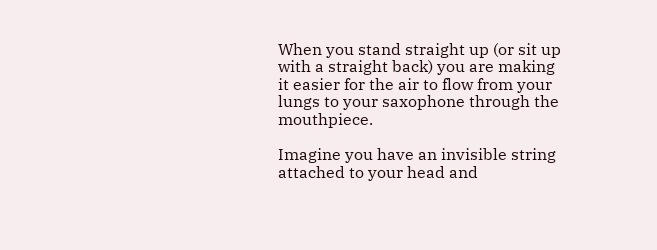When you stand straight up (or sit up with a straight back) you are making it easier for the air to flow from your lungs to your saxophone through the mouthpiece.

Imagine you have an invisible string attached to your head and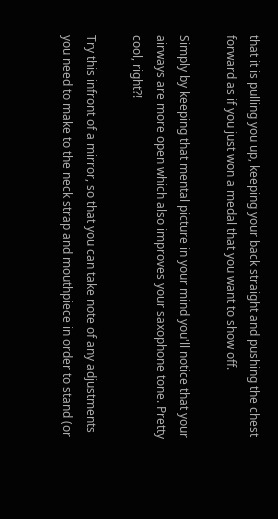that it is pulling you up, keeping your back straight and pushing the chest forward as if you just won a medal that you want to show off.

Simply by keeping that mental picture in your mind you'll notice that your airways are more open which also improves your saxophone tone. Pretty cool, right?!

Try this infront of a mirror, so that you can take note of any adjustments you need to make to the neck strap and mouthpiece in order to stand (or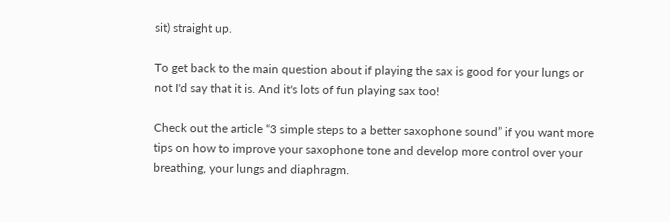sit) straight up.

To get back to the main question about if playing the sax is good for your lungs or not I'd say that it is. And it's lots of fun playing sax too!

Check out the article “3 simple steps to a better saxophone sound” if you want more tips on how to improve your saxophone tone and develop more control over your breathing, your lungs and diaphragm.